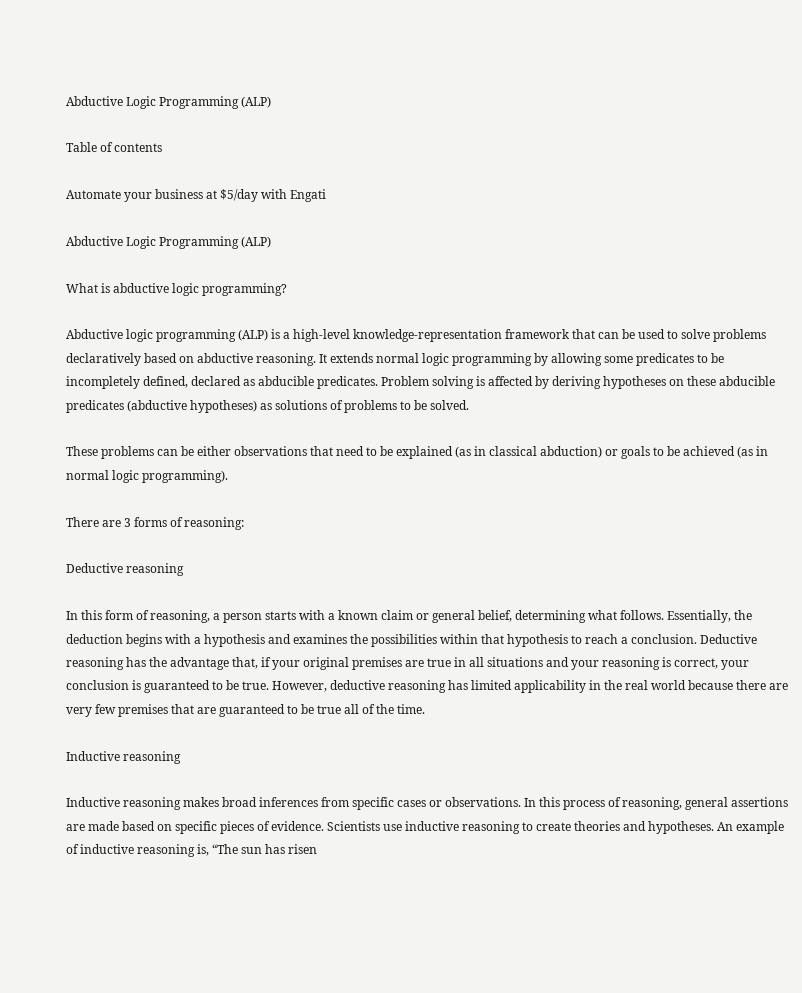Abductive Logic Programming (ALP)

Table of contents

Automate your business at $5/day with Engati

Abductive Logic Programming (ALP)

What is abductive logic programming?

Abductive logic programming (ALP) is a high-level knowledge-representation framework that can be used to solve problems declaratively based on abductive reasoning. It extends normal logic programming by allowing some predicates to be incompletely defined, declared as abducible predicates. Problem solving is affected by deriving hypotheses on these abducible predicates (abductive hypotheses) as solutions of problems to be solved.

These problems can be either observations that need to be explained (as in classical abduction) or goals to be achieved (as in normal logic programming).

There are 3 forms of reasoning:

Deductive reasoning

In this form of reasoning, a person starts with a known claim or general belief, determining what follows. Essentially, the deduction begins with a hypothesis and examines the possibilities within that hypothesis to reach a conclusion. Deductive reasoning has the advantage that, if your original premises are true in all situations and your reasoning is correct, your conclusion is guaranteed to be true. However, deductive reasoning has limited applicability in the real world because there are very few premises that are guaranteed to be true all of the time.

Inductive reasoning

Inductive reasoning makes broad inferences from specific cases or observations. In this process of reasoning, general assertions are made based on specific pieces of evidence. Scientists use inductive reasoning to create theories and hypotheses. An example of inductive reasoning is, “The sun has risen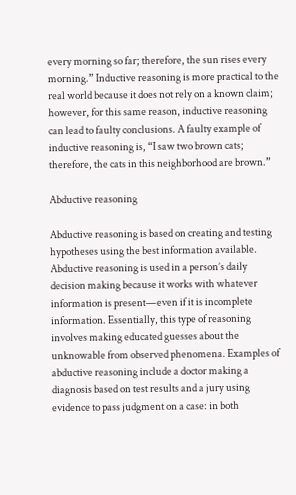every morning so far; therefore, the sun rises every morning.” Inductive reasoning is more practical to the real world because it does not rely on a known claim; however, for this same reason, inductive reasoning can lead to faulty conclusions. A faulty example of inductive reasoning is, “I saw two brown cats; therefore, the cats in this neighborhood are brown.”

Abductive reasoning

Abductive reasoning is based on creating and testing hypotheses using the best information available. Abductive reasoning is used in a person’s daily decision making because it works with whatever information is present—even if it is incomplete information. Essentially, this type of reasoning involves making educated guesses about the unknowable from observed phenomena. Examples of abductive reasoning include a doctor making a diagnosis based on test results and a jury using evidence to pass judgment on a case: in both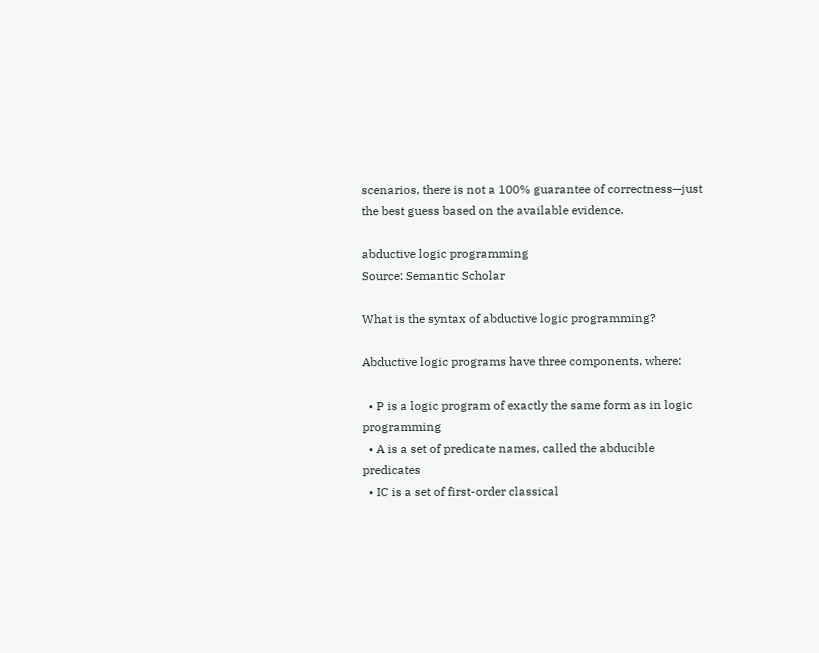scenarios, there is not a 100% guarantee of correctness—just the best guess based on the available evidence.

abductive logic programming
Source: Semantic Scholar

What is the syntax of abductive logic programming?

Abductive logic programs have three components, where:

  • P is a logic program of exactly the same form as in logic programming
  • A is a set of predicate names, called the abducible predicates
  • IC is a set of first-order classical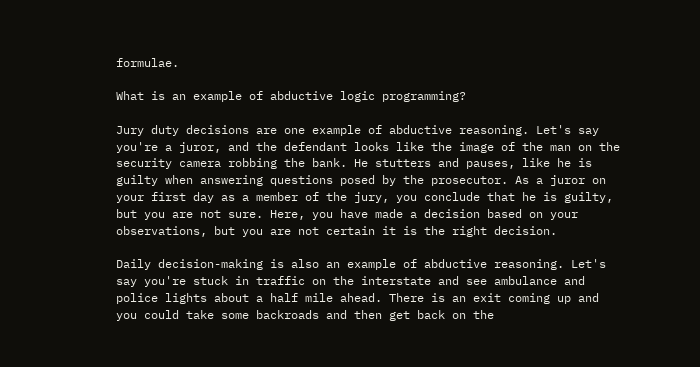formulae.

What is an example of abductive logic programming?

Jury duty decisions are one example of abductive reasoning. Let's say you're a juror, and the defendant looks like the image of the man on the security camera robbing the bank. He stutters and pauses, like he is guilty when answering questions posed by the prosecutor. As a juror on your first day as a member of the jury, you conclude that he is guilty, but you are not sure. Here, you have made a decision based on your observations, but you are not certain it is the right decision.

Daily decision-making is also an example of abductive reasoning. Let's say you're stuck in traffic on the interstate and see ambulance and police lights about a half mile ahead. There is an exit coming up and you could take some backroads and then get back on the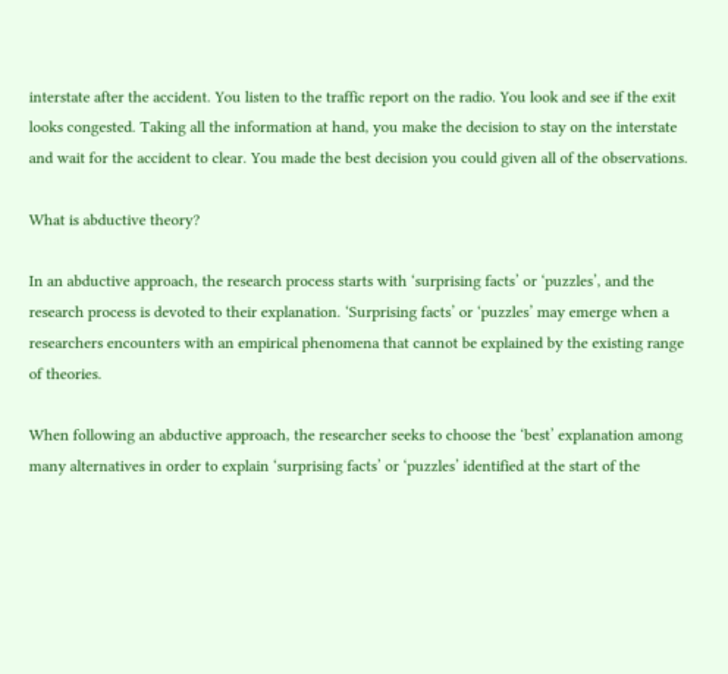interstate after the accident. You listen to the traffic report on the radio. You look and see if the exit looks congested. Taking all the information at hand, you make the decision to stay on the interstate and wait for the accident to clear. You made the best decision you could given all of the observations.

What is abductive theory?

In an abductive approach, the research process starts with ‘surprising facts’ or ‘puzzles’, and the research process is devoted to their explanation. ‘Surprising facts’ or ‘puzzles’ may emerge when a researchers encounters with an empirical phenomena that cannot be explained by the existing range of theories.

When following an abductive approach, the researcher seeks to choose the ‘best’ explanation among many alternatives in order to explain ‘surprising facts’ or ‘puzzles’ identified at the start of the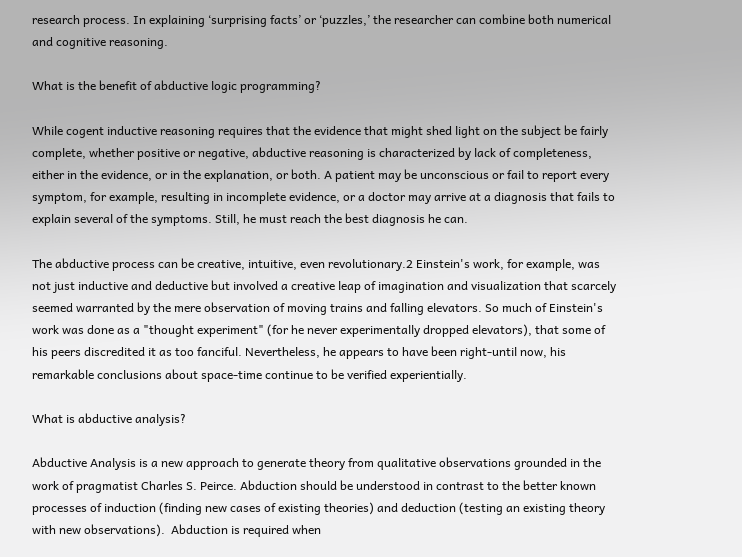research process. In explaining ‘surprising facts’ or ‘puzzles,’ the researcher can combine both numerical and cognitive reasoning.

What is the benefit of abductive logic programming?

While cogent inductive reasoning requires that the evidence that might shed light on the subject be fairly complete, whether positive or negative, abductive reasoning is characterized by lack of completeness, either in the evidence, or in the explanation, or both. A patient may be unconscious or fail to report every symptom, for example, resulting in incomplete evidence, or a doctor may arrive at a diagnosis that fails to explain several of the symptoms. Still, he must reach the best diagnosis he can.

The abductive process can be creative, intuitive, even revolutionary.2 Einstein's work, for example, was not just inductive and deductive but involved a creative leap of imagination and visualization that scarcely seemed warranted by the mere observation of moving trains and falling elevators. So much of Einstein's work was done as a "thought experiment" (for he never experimentally dropped elevators), that some of his peers discredited it as too fanciful. Nevertheless, he appears to have been right-until now, his remarkable conclusions about space-time continue to be verified experientially.

What is abductive analysis?

Abductive Analysis is a new approach to generate theory from qualitative observations grounded in the work of pragmatist Charles S. Peirce. Abduction should be understood in contrast to the better known processes of induction (finding new cases of existing theories) and deduction (testing an existing theory with new observations).  Abduction is required when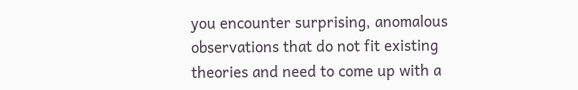you encounter surprising, anomalous observations that do not fit existing theories and need to come up with a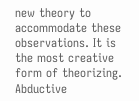new theory to accommodate these observations. It is the most creative form of theorizing. Abductive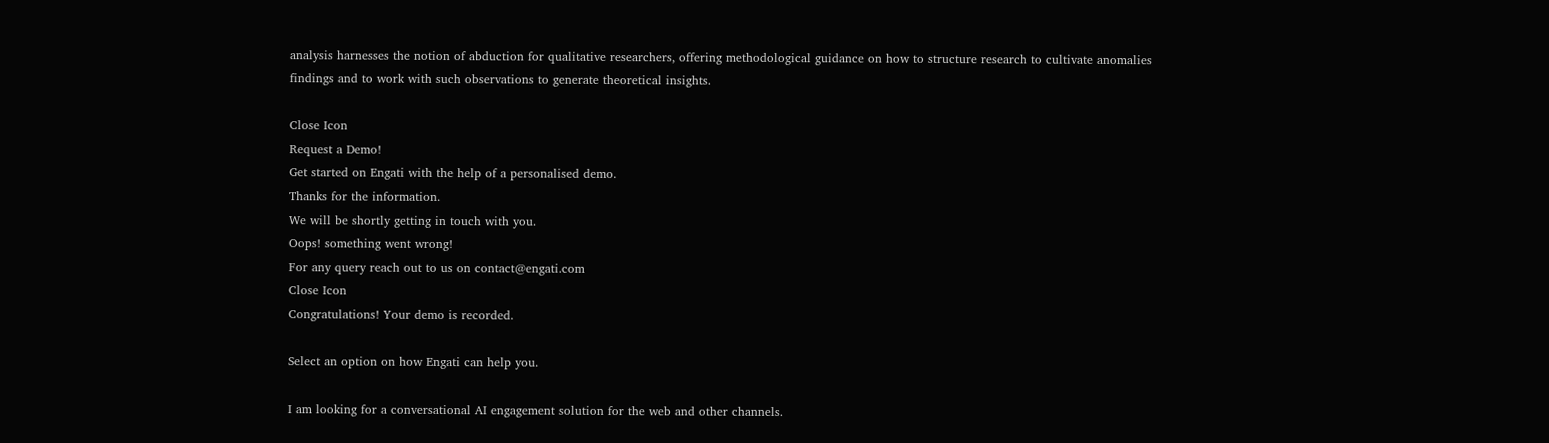analysis harnesses the notion of abduction for qualitative researchers, offering methodological guidance on how to structure research to cultivate anomalies findings and to work with such observations to generate theoretical insights.

Close Icon
Request a Demo!
Get started on Engati with the help of a personalised demo.
Thanks for the information.
We will be shortly getting in touch with you.
Oops! something went wrong!
For any query reach out to us on contact@engati.com
Close Icon
Congratulations! Your demo is recorded.

Select an option on how Engati can help you.

I am looking for a conversational AI engagement solution for the web and other channels.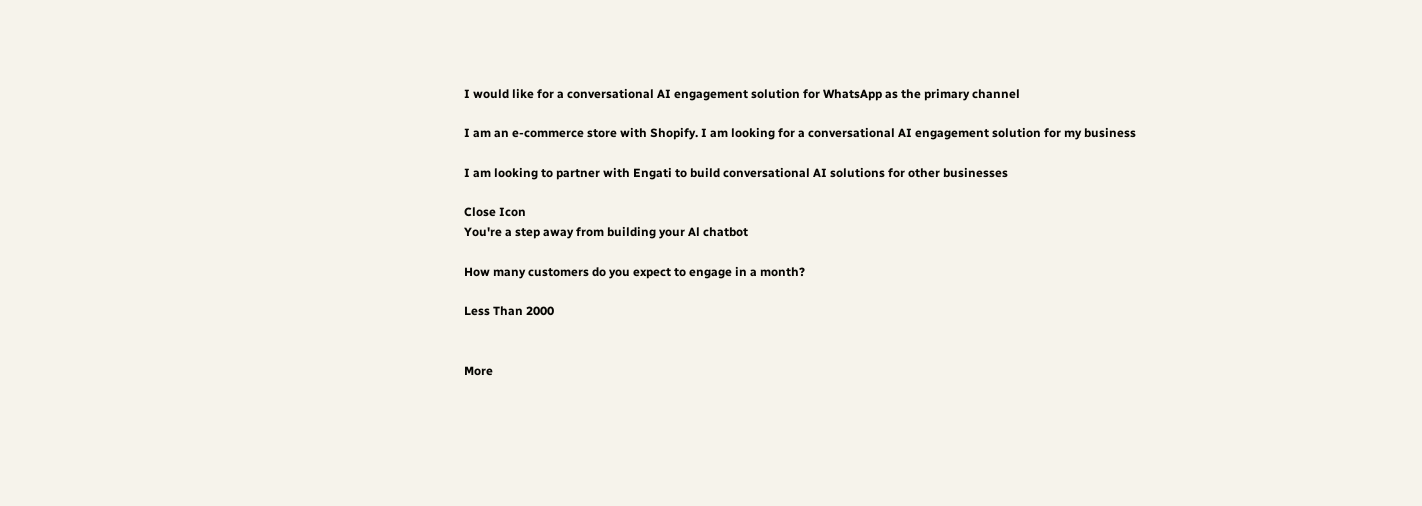I would like for a conversational AI engagement solution for WhatsApp as the primary channel

I am an e-commerce store with Shopify. I am looking for a conversational AI engagement solution for my business

I am looking to partner with Engati to build conversational AI solutions for other businesses

Close Icon
You're a step away from building your Al chatbot

How many customers do you expect to engage in a month?

Less Than 2000


More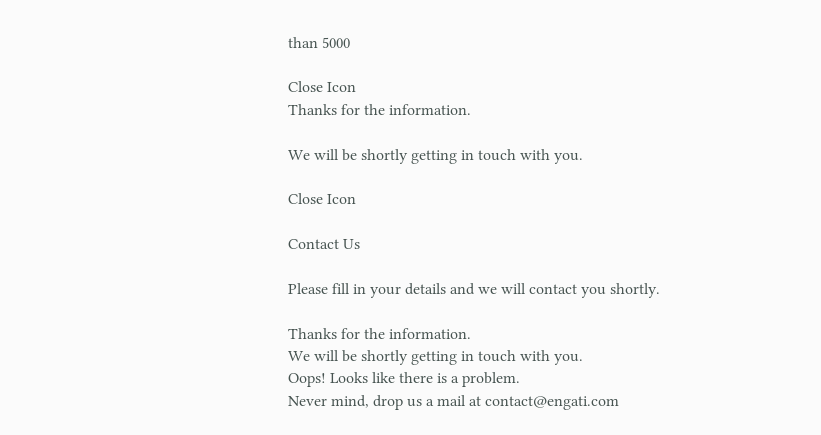than 5000

Close Icon
Thanks for the information.

We will be shortly getting in touch with you.

Close Icon

Contact Us

Please fill in your details and we will contact you shortly.

Thanks for the information.
We will be shortly getting in touch with you.
Oops! Looks like there is a problem.
Never mind, drop us a mail at contact@engati.com